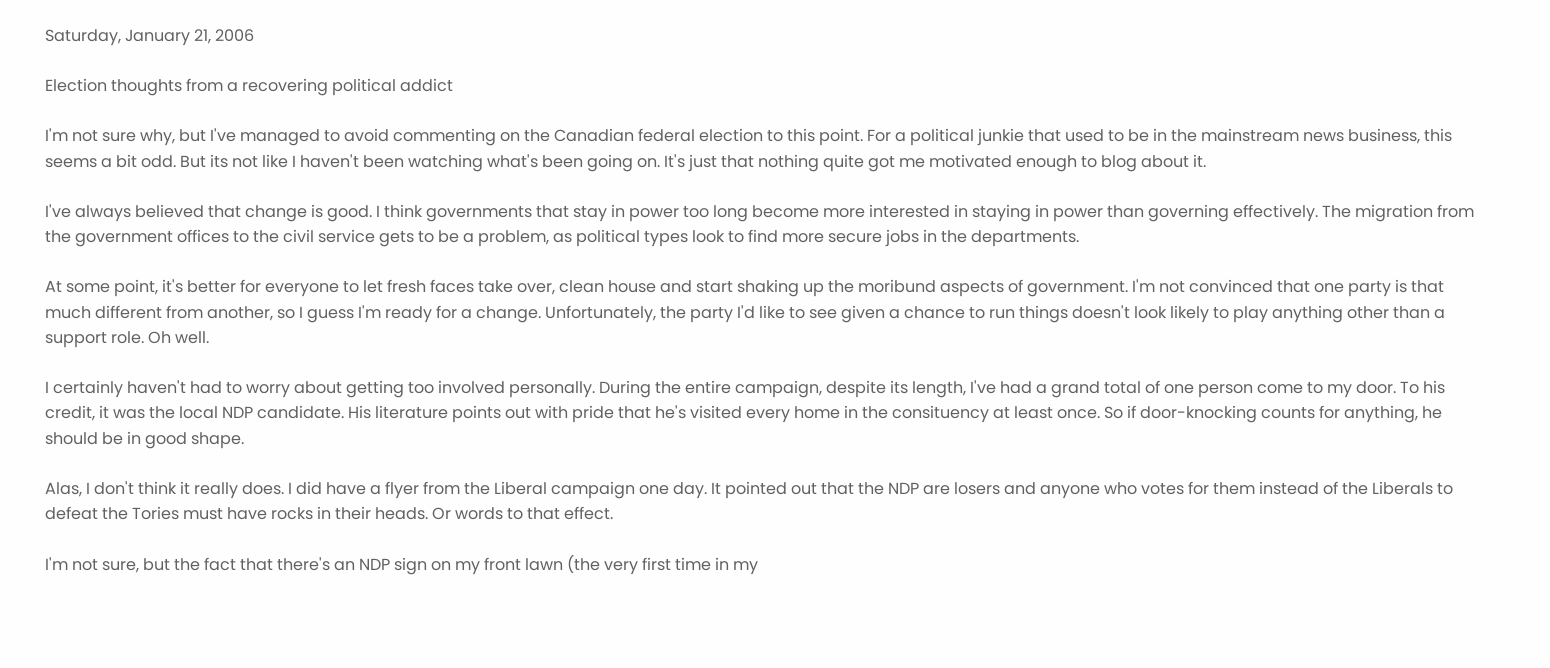Saturday, January 21, 2006

Election thoughts from a recovering political addict

I'm not sure why, but I've managed to avoid commenting on the Canadian federal election to this point. For a political junkie that used to be in the mainstream news business, this seems a bit odd. But its not like I haven't been watching what's been going on. It's just that nothing quite got me motivated enough to blog about it.

I've always believed that change is good. I think governments that stay in power too long become more interested in staying in power than governing effectively. The migration from the government offices to the civil service gets to be a problem, as political types look to find more secure jobs in the departments.

At some point, it's better for everyone to let fresh faces take over, clean house and start shaking up the moribund aspects of government. I'm not convinced that one party is that much different from another, so I guess I'm ready for a change. Unfortunately, the party I'd like to see given a chance to run things doesn't look likely to play anything other than a support role. Oh well.

I certainly haven't had to worry about getting too involved personally. During the entire campaign, despite its length, I've had a grand total of one person come to my door. To his credit, it was the local NDP candidate. His literature points out with pride that he's visited every home in the consituency at least once. So if door-knocking counts for anything, he should be in good shape.

Alas, I don't think it really does. I did have a flyer from the Liberal campaign one day. It pointed out that the NDP are losers and anyone who votes for them instead of the Liberals to defeat the Tories must have rocks in their heads. Or words to that effect.

I'm not sure, but the fact that there's an NDP sign on my front lawn (the very first time in my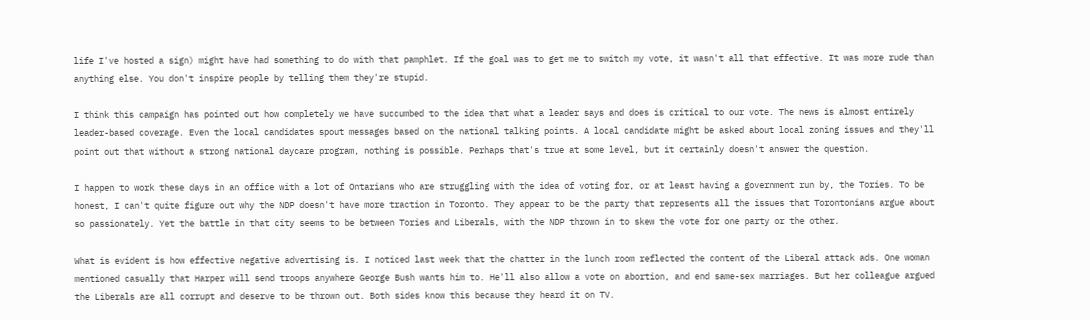life I've hosted a sign) might have had something to do with that pamphlet. If the goal was to get me to switch my vote, it wasn't all that effective. It was more rude than anything else. You don't inspire people by telling them they're stupid.

I think this campaign has pointed out how completely we have succumbed to the idea that what a leader says and does is critical to our vote. The news is almost entirely leader-based coverage. Even the local candidates spout messages based on the national talking points. A local candidate might be asked about local zoning issues and they'll point out that without a strong national daycare program, nothing is possible. Perhaps that's true at some level, but it certainly doesn't answer the question.

I happen to work these days in an office with a lot of Ontarians who are struggling with the idea of voting for, or at least having a government run by, the Tories. To be honest, I can't quite figure out why the NDP doesn't have more traction in Toronto. They appear to be the party that represents all the issues that Torontonians argue about so passionately. Yet the battle in that city seems to be between Tories and Liberals, with the NDP thrown in to skew the vote for one party or the other.

What is evident is how effective negative advertising is. I noticed last week that the chatter in the lunch room reflected the content of the Liberal attack ads. One woman mentioned casually that Harper will send troops anywhere George Bush wants him to. He'll also allow a vote on abortion, and end same-sex marriages. But her colleague argued the Liberals are all corrupt and deserve to be thrown out. Both sides know this because they heard it on TV.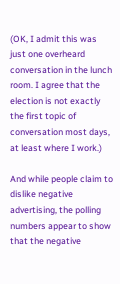(OK, I admit this was just one overheard conversation in the lunch room. I agree that the election is not exactly the first topic of conversation most days, at least where I work.)

And while people claim to dislike negative advertising, the polling numbers appear to show that the negative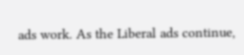ads work. As the Liberal ads continue,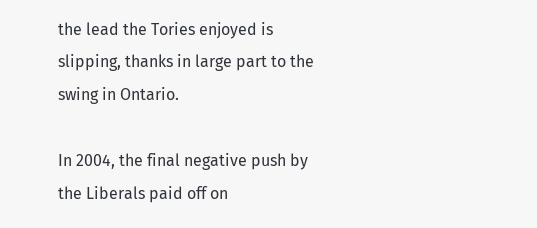the lead the Tories enjoyed is slipping, thanks in large part to the swing in Ontario.

In 2004, the final negative push by the Liberals paid off on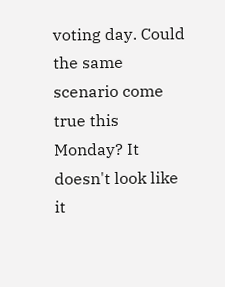voting day. Could the same scenario come true this Monday? It doesn't look like it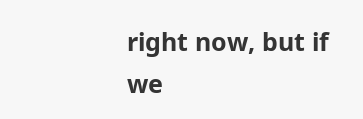right now, but if we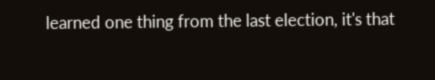learned one thing from the last election, it's that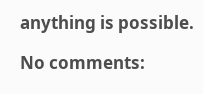anything is possible.

No comments: